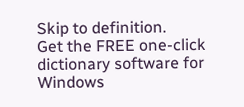Skip to definition.
Get the FREE one-click dictionary software for Windows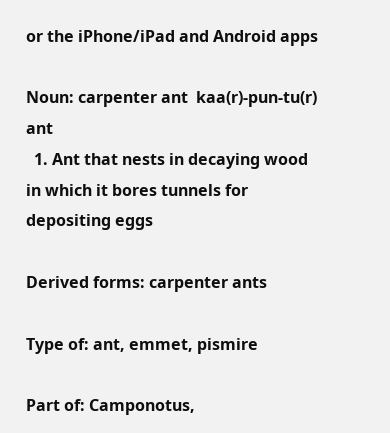or the iPhone/iPad and Android apps

Noun: carpenter ant  kaa(r)-pun-tu(r) ant
  1. Ant that nests in decaying wood in which it bores tunnels for depositing eggs

Derived forms: carpenter ants

Type of: ant, emmet, pismire

Part of: Camponotus,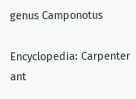genus Camponotus

Encyclopedia: Carpenter ant